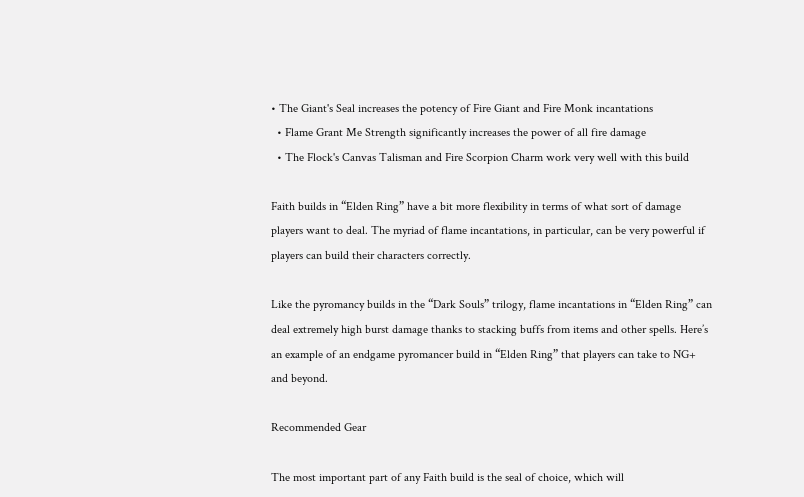• The Giant's Seal increases the potency of Fire Giant and Fire Monk incantations
  • Flame Grant Me Strength significantly increases the power of all fire damage
  • The Flock's Canvas Talisman and Fire Scorpion Charm work very well with this build

Faith builds in “Elden Ring” have a bit more flexibility in terms of what sort of damage players want to deal. The myriad of flame incantations, in particular, can be very powerful if players can build their characters correctly.

Like the pyromancy builds in the “Dark Souls” trilogy, flame incantations in “Elden Ring” can deal extremely high burst damage thanks to stacking buffs from items and other spells. Here’s an example of an endgame pyromancer build in “Elden Ring” that players can take to NG+ and beyond.

Recommended Gear

The most important part of any Faith build is the seal of choice, which will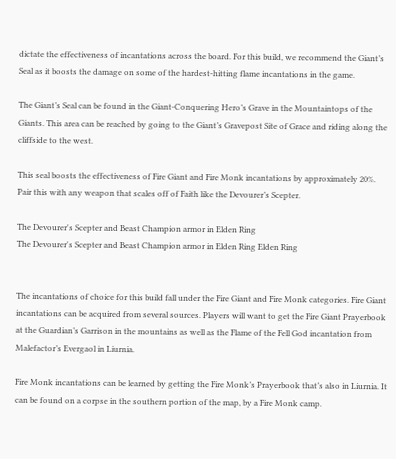dictate the effectiveness of incantations across the board. For this build, we recommend the Giant’s Seal as it boosts the damage on some of the hardest-hitting flame incantations in the game.

The Giant’s Seal can be found in the Giant-Conquering Hero’s Grave in the Mountaintops of the Giants. This area can be reached by going to the Giant’s Gravepost Site of Grace and riding along the cliffside to the west.

This seal boosts the effectiveness of Fire Giant and Fire Monk incantations by approximately 20%. Pair this with any weapon that scales off of Faith like the Devourer’s Scepter.

The Devourer's Scepter and Beast Champion armor in Elden Ring
The Devourer's Scepter and Beast Champion armor in Elden Ring Elden Ring


The incantations of choice for this build fall under the Fire Giant and Fire Monk categories. Fire Giant incantations can be acquired from several sources. Players will want to get the Fire Giant Prayerbook at the Guardian’s Garrison in the mountains as well as the Flame of the Fell God incantation from Malefactor’s Evergaol in Liurnia.

Fire Monk incantations can be learned by getting the Fire Monk’s Prayerbook that’s also in Liurnia. It can be found on a corpse in the southern portion of the map, by a Fire Monk camp.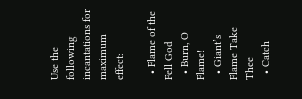Use the following incantations for maximum effect:

  • Flame of the Fell God
  • Burn, O Flame!
  • Giant’s Flame Take Thee
  • Catch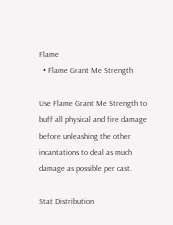Flame
  • Flame Grant Me Strength

Use Flame Grant Me Strength to buff all physical and fire damage before unleashing the other incantations to deal as much damage as possible per cast.

Stat Distribution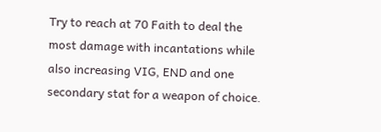Try to reach at 70 Faith to deal the most damage with incantations while also increasing VIG, END and one secondary stat for a weapon of choice.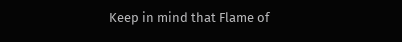Keep in mind that Flame of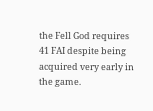the Fell God requires 41 FAI despite being acquired very early in the game.